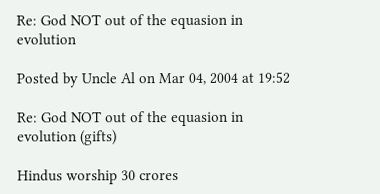Re: God NOT out of the equasion in evolution

Posted by Uncle Al on Mar 04, 2004 at 19:52

Re: God NOT out of the equasion in evolution (gifts)

Hindus worship 30 crores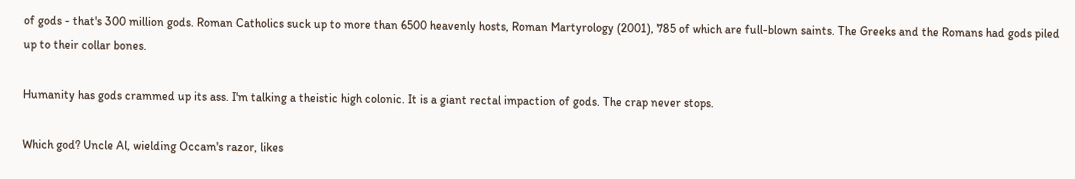of gods - that's 300 million gods. Roman Catholics suck up to more than 6500 heavenly hosts, Roman Martyrology (2001), 785 of which are full-blown saints. The Greeks and the Romans had gods piled up to their collar bones.

Humanity has gods crammed up its ass. I'm talking a theistic high colonic. It is a giant rectal impaction of gods. The crap never stops.

Which god? Uncle Al, wielding Occam's razor, likes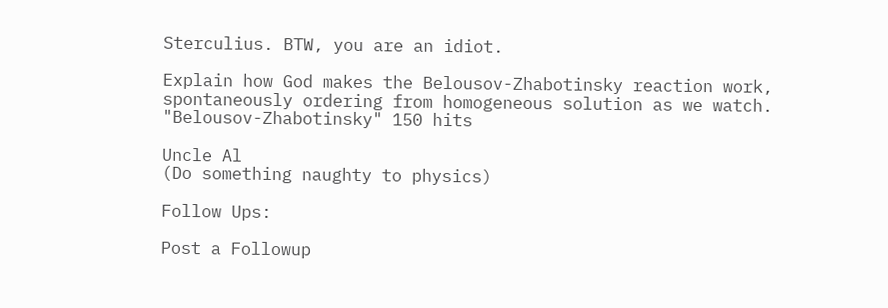Sterculius. BTW, you are an idiot.

Explain how God makes the Belousov-Zhabotinsky reaction work, spontaneously ordering from homogeneous solution as we watch.
"Belousov-Zhabotinsky" 150 hits

Uncle Al
(Do something naughty to physics)

Follow Ups:

Post a Followup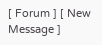[ Forum ] [ New Message ]